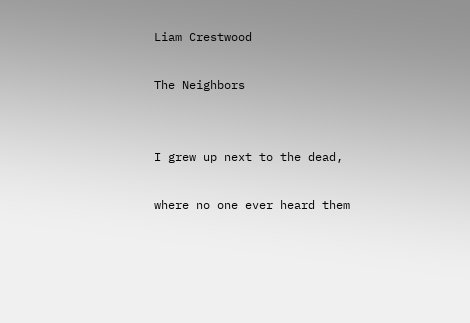Liam Crestwood

The Neighbors


I grew up next to the dead,

where no one ever heard them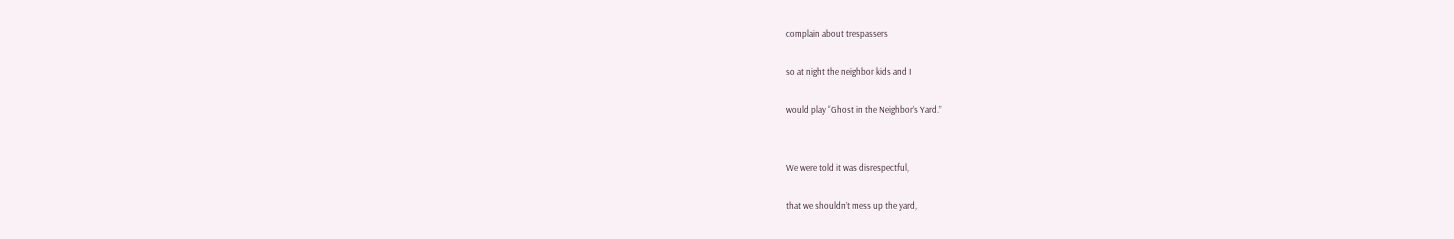complain about trespassers

so at night the neighbor kids and I

would play “Ghost in the Neighbor’s Yard.”


We were told it was disrespectful,

that we shouldn’t mess up the yard,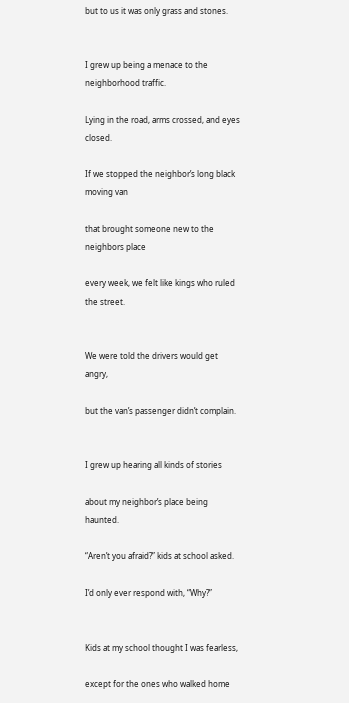but to us it was only grass and stones.


I grew up being a menace to the neighborhood traffic.

Lying in the road, arms crossed, and eyes closed.

If we stopped the neighbor’s long black moving van

that brought someone new to the neighbors place

every week, we felt like kings who ruled the street.


We were told the drivers would get angry,

but the van’s passenger didn’t complain.


I grew up hearing all kinds of stories

about my neighbor’s place being haunted.

“Aren’t you afraid?” kids at school asked.

I’d only ever respond with, “Why?”


Kids at my school thought I was fearless,

except for the ones who walked home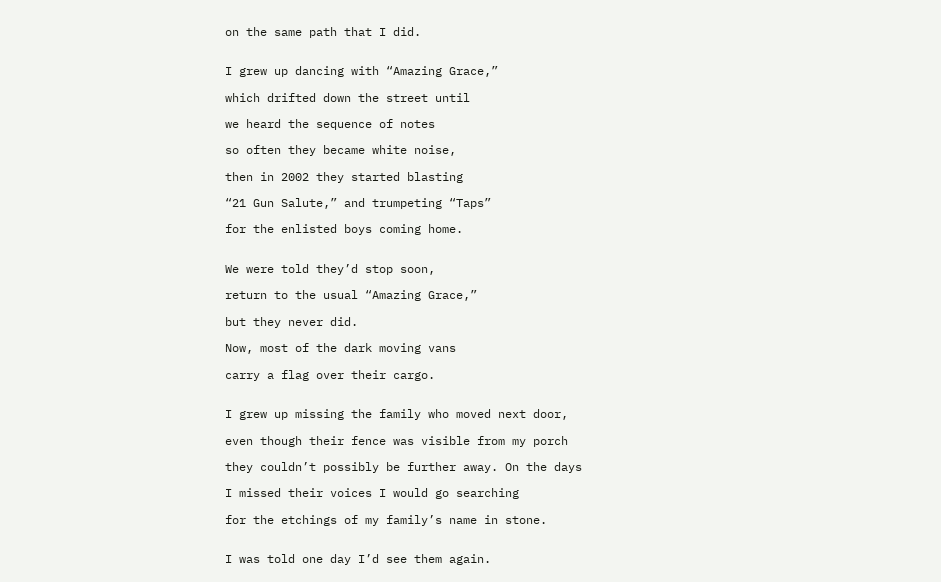on the same path that I did.


I grew up dancing with “Amazing Grace,”

which drifted down the street until

we heard the sequence of notes

so often they became white noise,

then in 2002 they started blasting

“21 Gun Salute,” and trumpeting “Taps”

for the enlisted boys coming home.


We were told they’d stop soon,

return to the usual “Amazing Grace,”

but they never did.

Now, most of the dark moving vans

carry a flag over their cargo.


I grew up missing the family who moved next door,

even though their fence was visible from my porch

they couldn’t possibly be further away. On the days

I missed their voices I would go searching

for the etchings of my family’s name in stone.


I was told one day I’d see them again.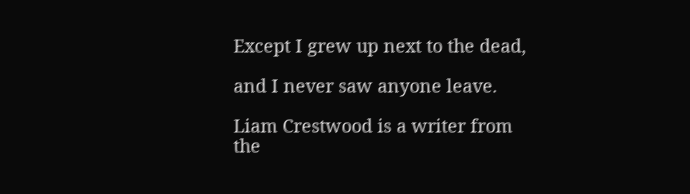Except I grew up next to the dead,

and I never saw anyone leave.

Liam Crestwood is a writer from the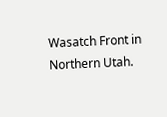Wasatch Front in Northern Utah.